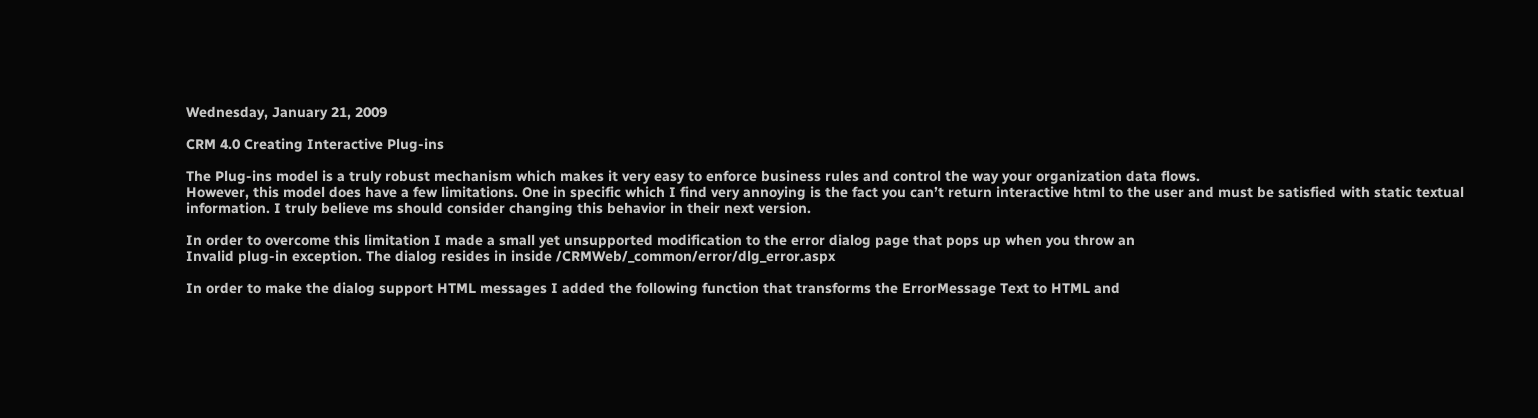Wednesday, January 21, 2009

CRM 4.0 Creating Interactive Plug-ins

The Plug-ins model is a truly robust mechanism which makes it very easy to enforce business rules and control the way your organization data flows.
However, this model does have a few limitations. One in specific which I find very annoying is the fact you can’t return interactive html to the user and must be satisfied with static textual information. I truly believe ms should consider changing this behavior in their next version.

In order to overcome this limitation I made a small yet unsupported modification to the error dialog page that pops up when you throw an
Invalid plug-in exception. The dialog resides in inside /CRMWeb/_common/error/dlg_error.aspx

In order to make the dialog support HTML messages I added the following function that transforms the ErrorMessage Text to HTML and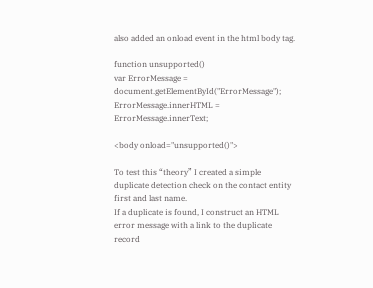also added an onload event in the html body tag.

function unsupported()
var ErrorMessage = document.getElementById("ErrorMessage");
ErrorMessage.innerHTML = ErrorMessage.innerText;

<body onload="unsupported()">

To test this “theory” I created a simple duplicate detection check on the contact entity first and last name.
If a duplicate is found, I construct an HTML error message with a link to the duplicate record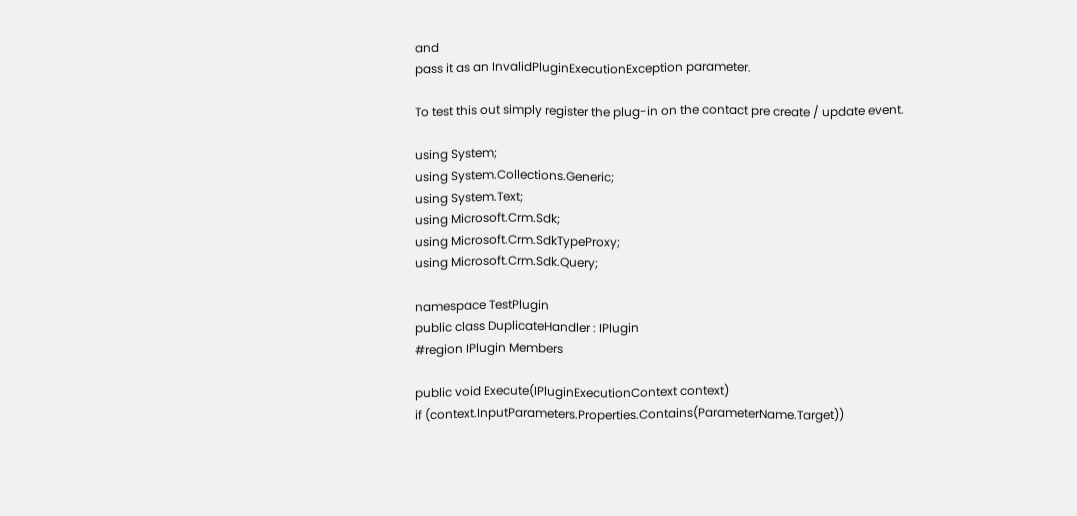and
pass it as an InvalidPluginExecutionException parameter.

To test this out simply register the plug-in on the contact pre create / update event.

using System;
using System.Collections.Generic;
using System.Text;
using Microsoft.Crm.Sdk;
using Microsoft.Crm.SdkTypeProxy;
using Microsoft.Crm.Sdk.Query;

namespace TestPlugin
public class DuplicateHandler : IPlugin
#region IPlugin Members

public void Execute(IPluginExecutionContext context)
if (context.InputParameters.Properties.Contains(ParameterName.Target))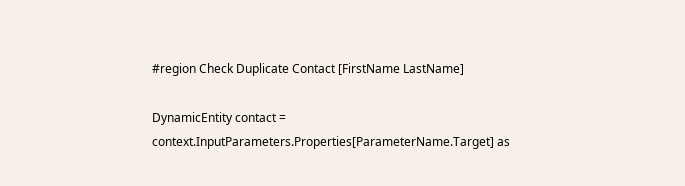#region Check Duplicate Contact [FirstName LastName]

DynamicEntity contact = context.InputParameters.Properties[ParameterName.Target] as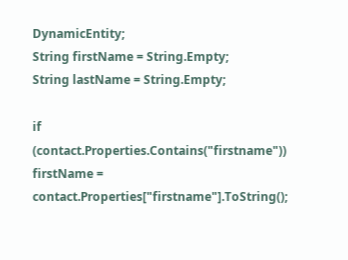DynamicEntity;
String firstName = String.Empty;
String lastName = String.Empty;

if (contact.Properties.Contains("firstname"))
firstName = contact.Properties["firstname"].ToString();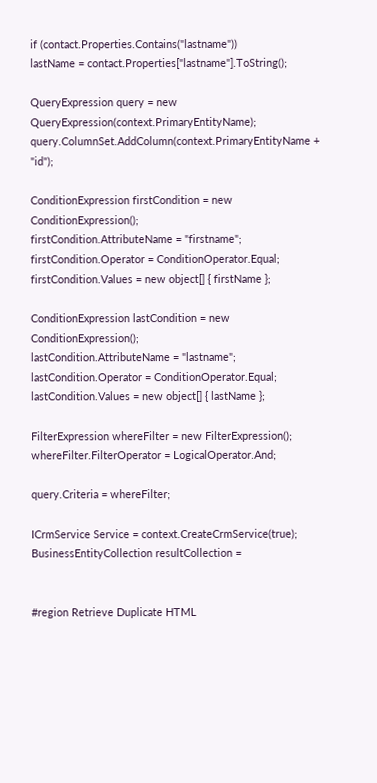if (contact.Properties.Contains("lastname"))
lastName = contact.Properties["lastname"].ToString();

QueryExpression query = new QueryExpression(context.PrimaryEntityName);
query.ColumnSet.AddColumn(context.PrimaryEntityName + "id");

ConditionExpression firstCondition = new ConditionExpression();
firstCondition.AttributeName = "firstname";
firstCondition.Operator = ConditionOperator.Equal;
firstCondition.Values = new object[] { firstName };

ConditionExpression lastCondition = new ConditionExpression();
lastCondition.AttributeName = "lastname";
lastCondition.Operator = ConditionOperator.Equal;
lastCondition.Values = new object[] { lastName };

FilterExpression whereFilter = new FilterExpression();
whereFilter.FilterOperator = LogicalOperator.And;

query.Criteria = whereFilter;

ICrmService Service = context.CreateCrmService(true);
BusinessEntityCollection resultCollection =


#region Retrieve Duplicate HTML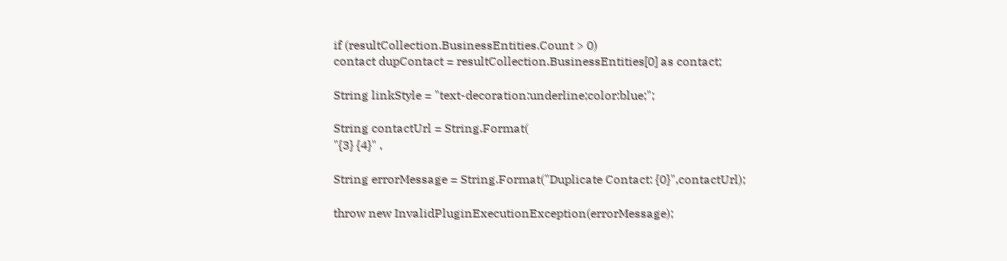if (resultCollection.BusinessEntities.Count > 0)
contact dupContact = resultCollection.BusinessEntities[0] as contact;

String linkStyle = "text-decoration:underline;color:blue;";

String contactUrl = String.Format(
"{3} {4}" ,

String errorMessage = String.Format("Duplicate Contact: {0}",contactUrl);

throw new InvalidPluginExecutionException(errorMessage);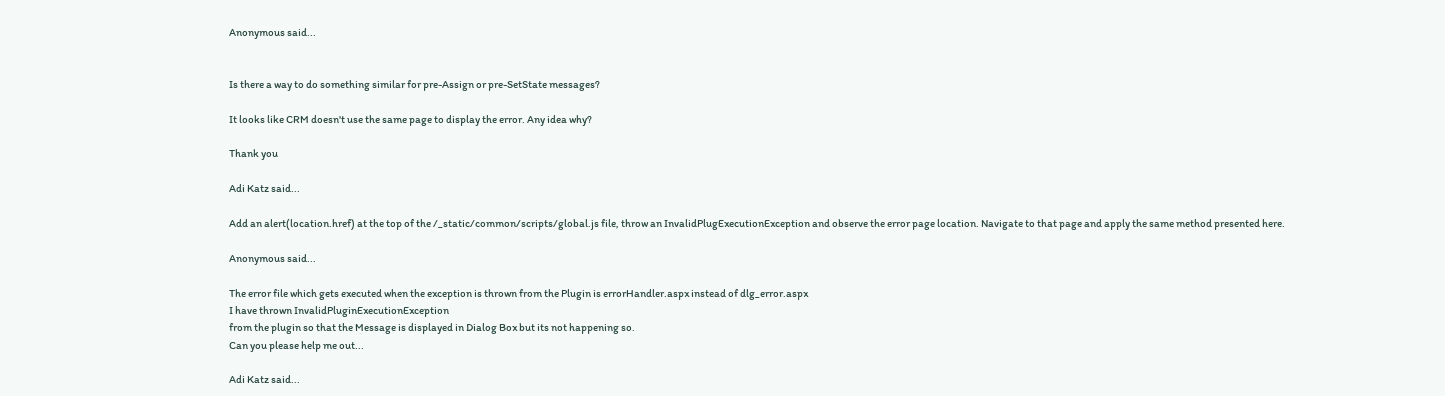Anonymous said...


Is there a way to do something similar for pre-Assign or pre-SetState messages?

It looks like CRM doesn't use the same page to display the error. Any idea why?

Thank you

Adi Katz said...

Add an alert(location.href) at the top of the /_static/common/scripts/global.js file, throw an InvalidPlugExecutionException and observe the error page location. Navigate to that page and apply the same method presented here.

Anonymous said...

The error file which gets executed when the exception is thrown from the Plugin is errorHandler.aspx instead of dlg_error.aspx
I have thrown InvalidPluginExecutionException
from the plugin so that the Message is displayed in Dialog Box but its not happening so.
Can you please help me out...

Adi Katz said...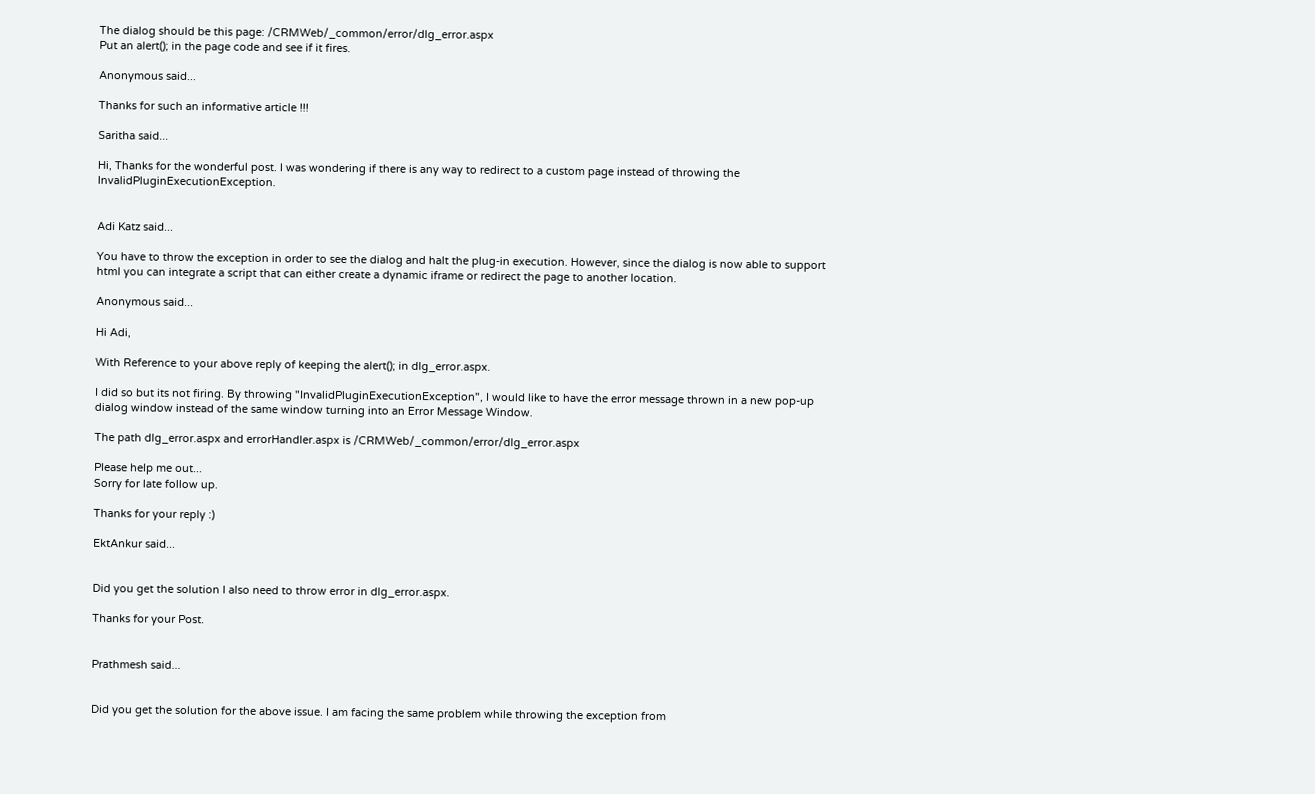The dialog should be this page: /CRMWeb/_common/error/dlg_error.aspx
Put an alert(); in the page code and see if it fires.

Anonymous said...

Thanks for such an informative article !!!

Saritha said...

Hi, Thanks for the wonderful post. I was wondering if there is any way to redirect to a custom page instead of throwing the InvalidPluginExecutionException.


Adi Katz said...

You have to throw the exception in order to see the dialog and halt the plug-in execution. However, since the dialog is now able to support html you can integrate a script that can either create a dynamic iframe or redirect the page to another location.

Anonymous said...

Hi Adi,

With Reference to your above reply of keeping the alert(); in dlg_error.aspx.

I did so but its not firing. By throwing "InvalidPluginExecutionException", I would like to have the error message thrown in a new pop-up dialog window instead of the same window turning into an Error Message Window.

The path dlg_error.aspx and errorHandler.aspx is /CRMWeb/_common/error/dlg_error.aspx

Please help me out...
Sorry for late follow up.

Thanks for your reply :)

EktAnkur said...


Did you get the solution I also need to throw error in dlg_error.aspx.

Thanks for your Post.


Prathmesh said...


Did you get the solution for the above issue. I am facing the same problem while throwing the exception from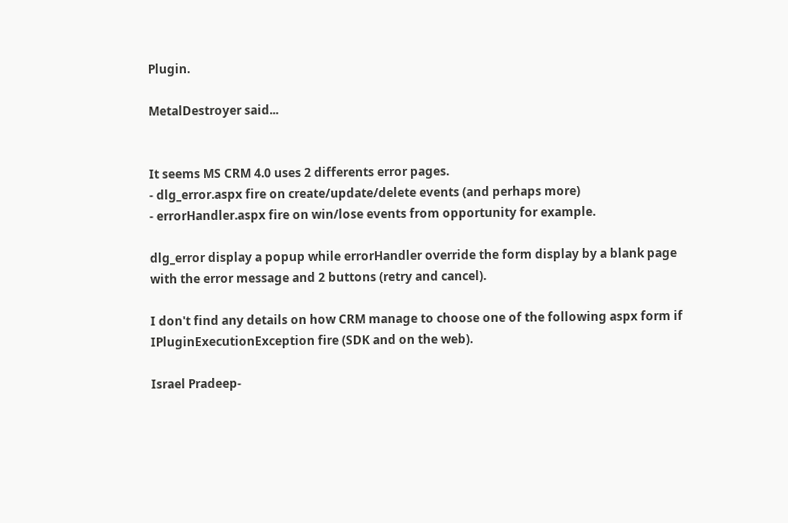Plugin.

MetalDestroyer said...


It seems MS CRM 4.0 uses 2 differents error pages.
- dlg_error.aspx fire on create/update/delete events (and perhaps more)
- errorHandler.aspx fire on win/lose events from opportunity for example.

dlg_error display a popup while errorHandler override the form display by a blank page with the error message and 2 buttons (retry and cancel).

I don't find any details on how CRM manage to choose one of the following aspx form if IPluginExecutionException fire (SDK and on the web).

Israel Pradeep-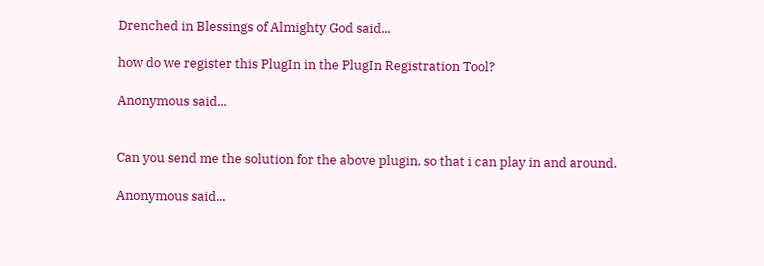Drenched in Blessings of Almighty God said...

how do we register this PlugIn in the PlugIn Registration Tool?

Anonymous said...


Can you send me the solution for the above plugin, so that i can play in and around.

Anonymous said...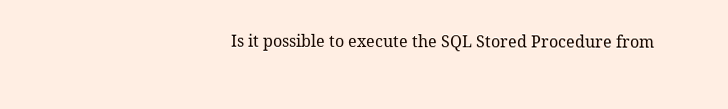Is it possible to execute the SQL Stored Procedure from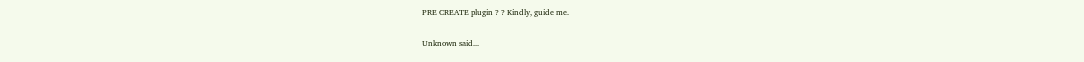PRE CREATE plugin ? ? Kindly, guide me.

Unknown said...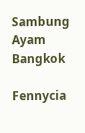Sambung Ayam Bangkok

Fennycia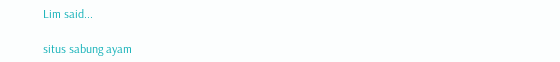Lim said...

situs sabung ayam